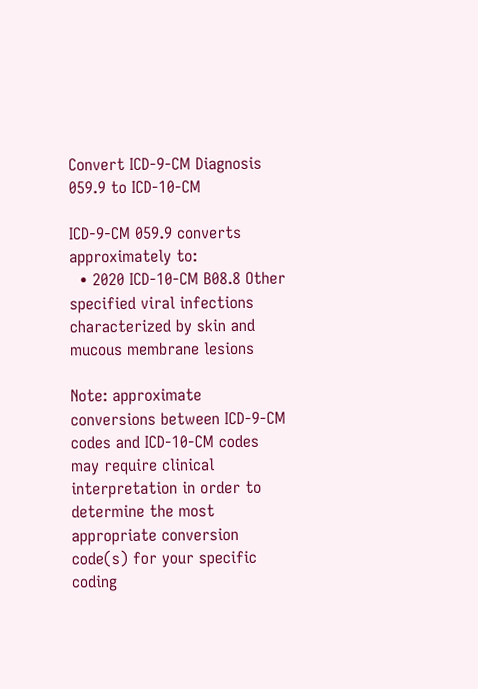Convert ICD-9-CM Diagnosis 059.9 to ICD-10-CM

ICD-9-CM 059.9 converts approximately to:
  • 2020 ICD-10-CM B08.8 Other specified viral infections characterized by skin and mucous membrane lesions

Note: approximate conversions between ICD-9-CM codes and ICD-10-CM codes may require clinical interpretation in order to determine the most appropriate conversion code(s) for your specific coding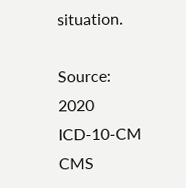situation.

Source: 2020 ICD-10-CM CMS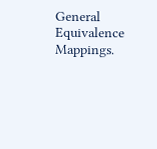General Equivalence Mappings.